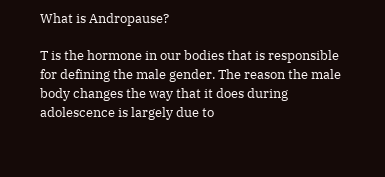What is Andropause?

T is the hormone in our bodies that is responsible for defining the male gender. The reason the male body changes the way that it does during adolescence is largely due to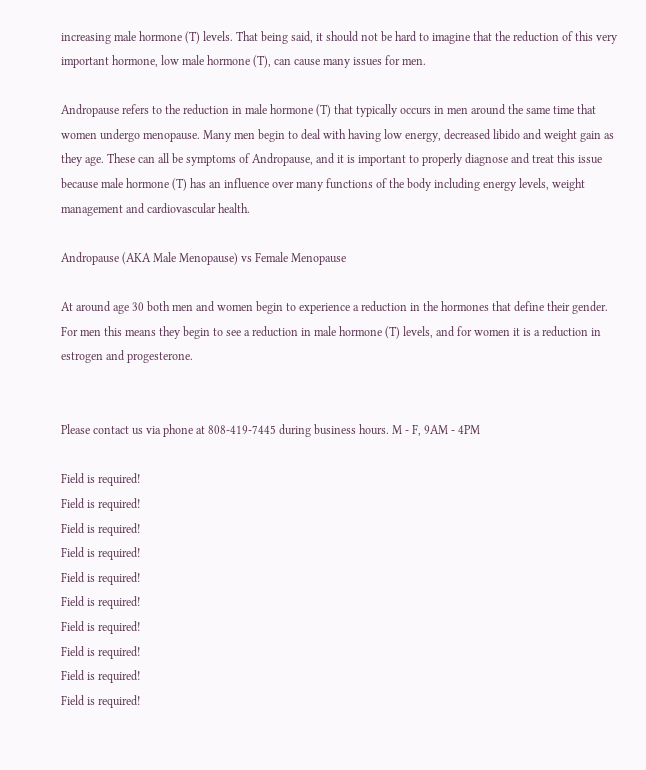increasing male hormone (T) levels. That being said, it should not be hard to imagine that the reduction of this very important hormone, low male hormone (T), can cause many issues for men.

Andropause refers to the reduction in male hormone (T) that typically occurs in men around the same time that women undergo menopause. Many men begin to deal with having low energy, decreased libido and weight gain as they age. These can all be symptoms of Andropause, and it is important to properly diagnose and treat this issue because male hormone (T) has an influence over many functions of the body including energy levels, weight management and cardiovascular health.

Andropause (AKA Male Menopause) vs Female Menopause

At around age 30 both men and women begin to experience a reduction in the hormones that define their gender. For men this means they begin to see a reduction in male hormone (T) levels, and for women it is a reduction in estrogen and progesterone.


Please contact us via phone at 808-419-7445 during business hours. M - F, 9AM - 4PM

Field is required!
Field is required!
Field is required!
Field is required!
Field is required!
Field is required!
Field is required!
Field is required!
Field is required!
Field is required!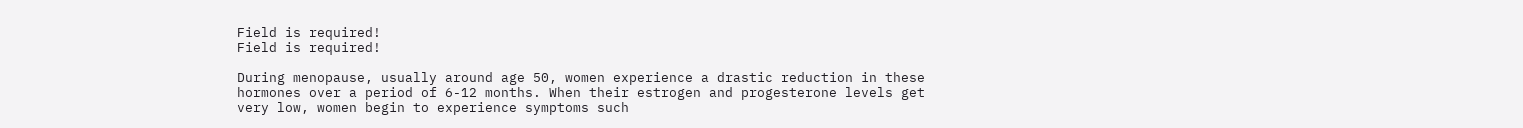Field is required!
Field is required!

During menopause, usually around age 50, women experience a drastic reduction in these hormones over a period of 6-12 months. When their estrogen and progesterone levels get very low, women begin to experience symptoms such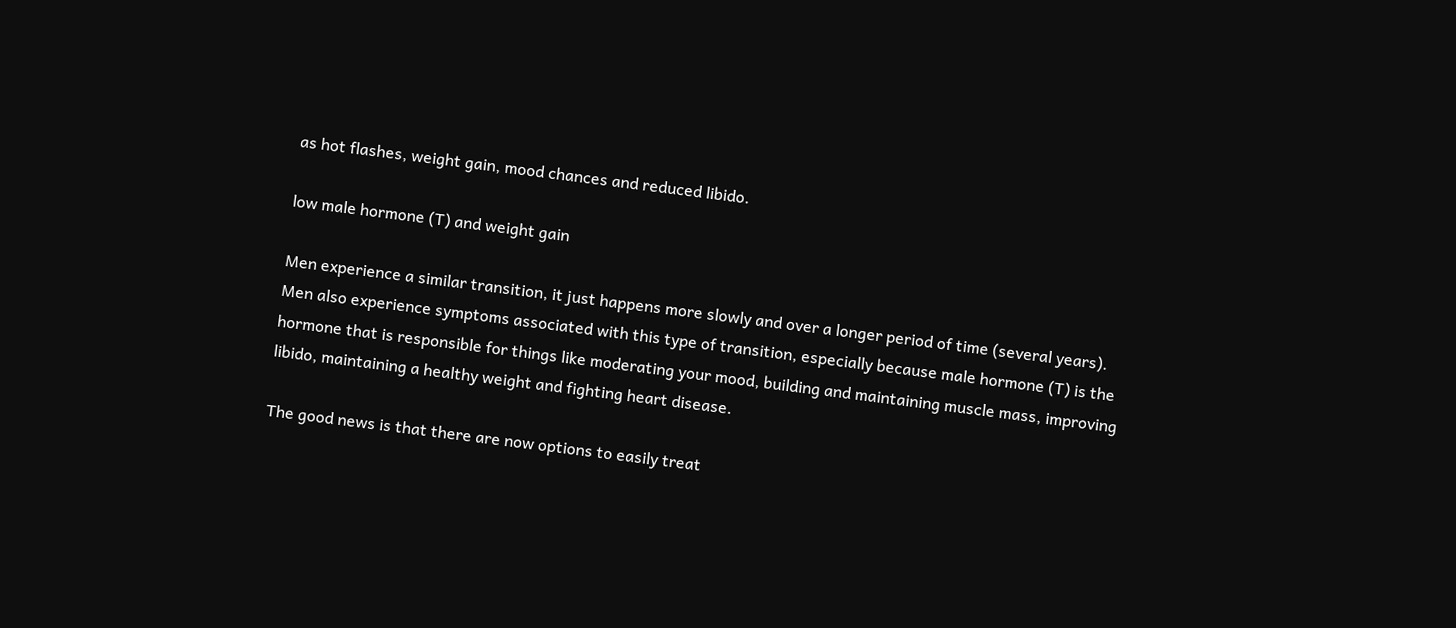as hot flashes, weight gain, mood chances and reduced libido.

low male hormone (T) and weight gain

Men experience a similar transition, it just happens more slowly and over a longer period of time (several years). Men also experience symptoms associated with this type of transition, especially because male hormone (T) is the hormone that is responsible for things like moderating your mood, building and maintaining muscle mass, improving libido, maintaining a healthy weight and fighting heart disease.

The good news is that there are now options to easily treat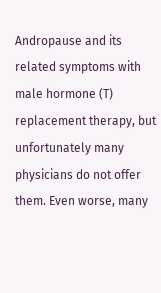Andropause and its related symptoms with male hormone (T) replacement therapy, but unfortunately many physicians do not offer them. Even worse, many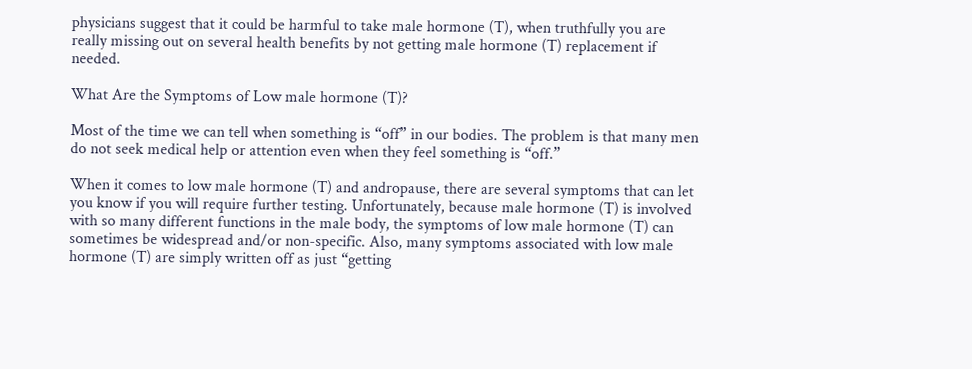physicians suggest that it could be harmful to take male hormone (T), when truthfully you are really missing out on several health benefits by not getting male hormone (T) replacement if needed.

What Are the Symptoms of Low male hormone (T)?

Most of the time we can tell when something is “off” in our bodies. The problem is that many men do not seek medical help or attention even when they feel something is “off.”

When it comes to low male hormone (T) and andropause, there are several symptoms that can let you know if you will require further testing. Unfortunately, because male hormone (T) is involved with so many different functions in the male body, the symptoms of low male hormone (T) can sometimes be widespread and/or non-specific. Also, many symptoms associated with low male hormone (T) are simply written off as just “getting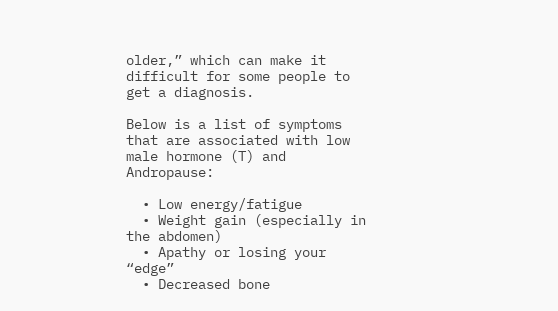older,” which can make it difficult for some people to get a diagnosis.

Below is a list of symptoms that are associated with low male hormone (T) and Andropause:

  • Low energy/fatigue
  • Weight gain (especially in the abdomen)
  • Apathy or losing your “edge”
  • Decreased bone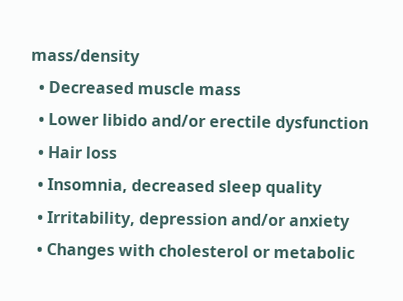mass/density
  • Decreased muscle mass
  • Lower libido and/or erectile dysfunction
  • Hair loss
  • Insomnia, decreased sleep quality
  • Irritability, depression and/or anxiety
  • Changes with cholesterol or metabolic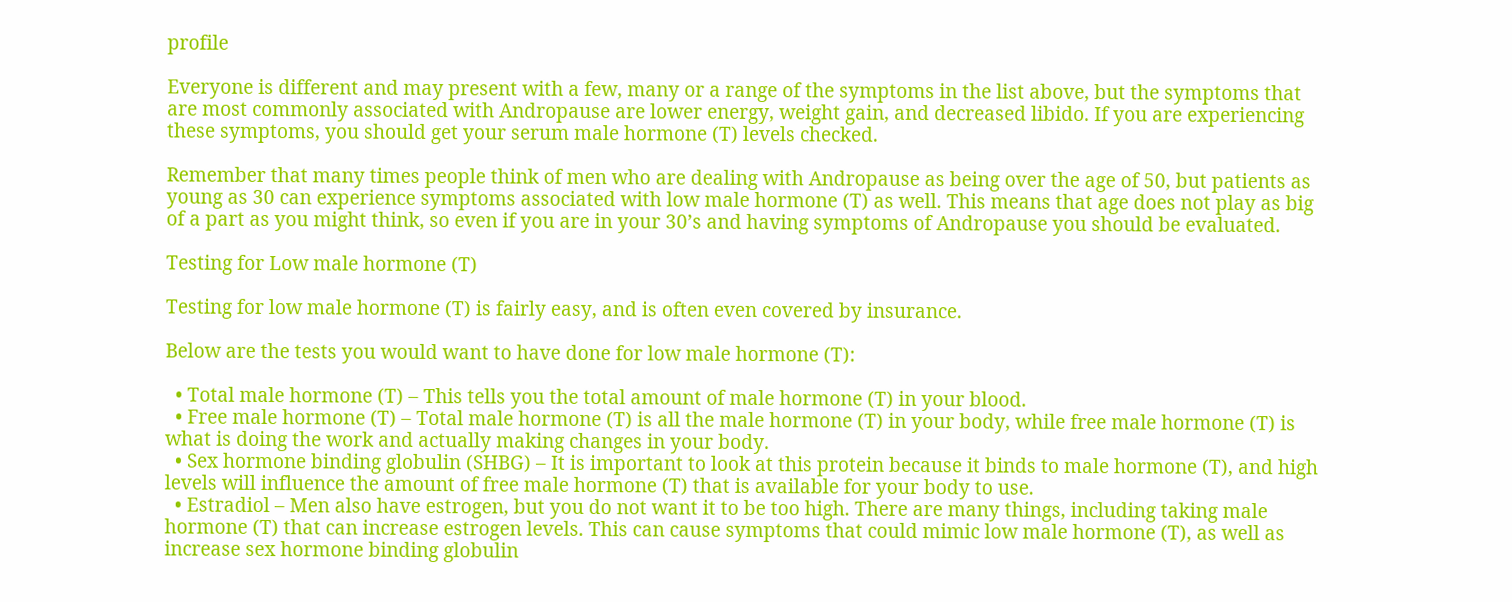profile

Everyone is different and may present with a few, many or a range of the symptoms in the list above, but the symptoms that are most commonly associated with Andropause are lower energy, weight gain, and decreased libido. If you are experiencing these symptoms, you should get your serum male hormone (T) levels checked.

Remember that many times people think of men who are dealing with Andropause as being over the age of 50, but patients as young as 30 can experience symptoms associated with low male hormone (T) as well. This means that age does not play as big of a part as you might think, so even if you are in your 30’s and having symptoms of Andropause you should be evaluated.

Testing for Low male hormone (T)

Testing for low male hormone (T) is fairly easy, and is often even covered by insurance.

Below are the tests you would want to have done for low male hormone (T):

  • Total male hormone (T) – This tells you the total amount of male hormone (T) in your blood.
  • Free male hormone (T) – Total male hormone (T) is all the male hormone (T) in your body, while free male hormone (T) is what is doing the work and actually making changes in your body.
  • Sex hormone binding globulin (SHBG) – It is important to look at this protein because it binds to male hormone (T), and high levels will influence the amount of free male hormone (T) that is available for your body to use.
  • Estradiol – Men also have estrogen, but you do not want it to be too high. There are many things, including taking male hormone (T) that can increase estrogen levels. This can cause symptoms that could mimic low male hormone (T), as well as increase sex hormone binding globulin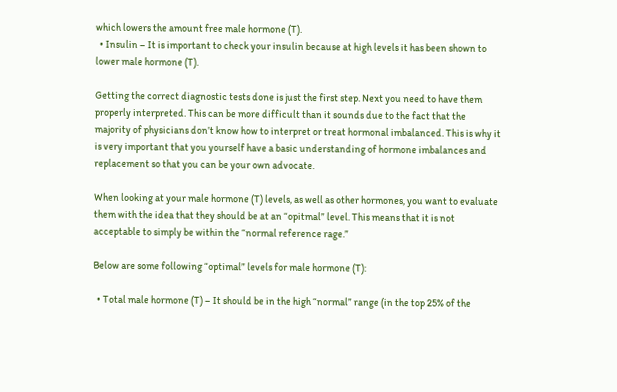which lowers the amount free male hormone (T).
  • Insulin – It is important to check your insulin because at high levels it has been shown to lower male hormone (T).

Getting the correct diagnostic tests done is just the first step. Next you need to have them properly interpreted. This can be more difficult than it sounds due to the fact that the majority of physicians don’t know how to interpret or treat hormonal imbalanced. This is why it is very important that you yourself have a basic understanding of hormone imbalances and replacement so that you can be your own advocate.

When looking at your male hormone (T) levels, as well as other hormones, you want to evaluate them with the idea that they should be at an “opitmal” level. This means that it is not acceptable to simply be within the “normal reference rage.”

Below are some following “optimal” levels for male hormone (T):

  • Total male hormone (T) – It should be in the high “normal” range (in the top 25% of the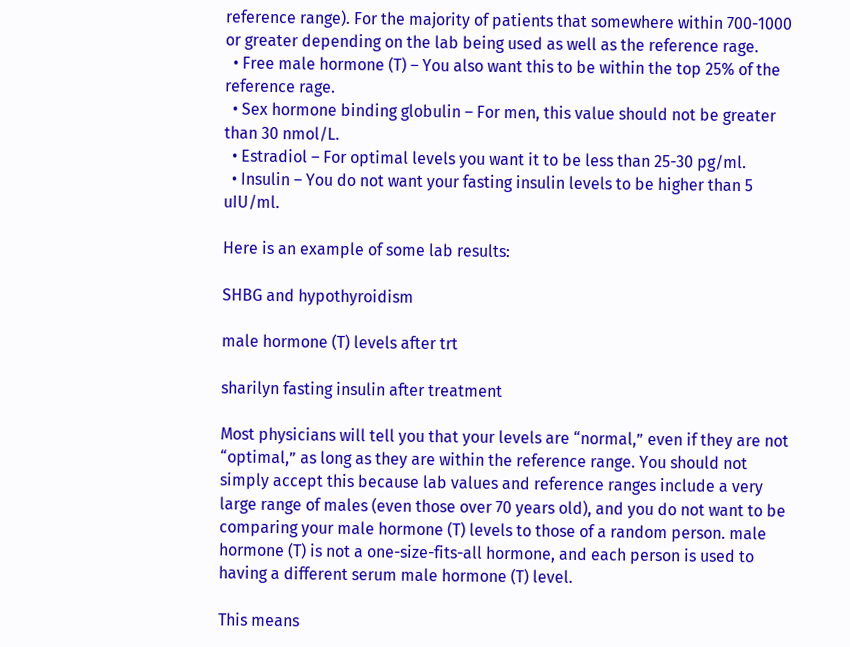reference range). For the majority of patients that somewhere within 700-1000 or greater depending on the lab being used as well as the reference rage.
  • Free male hormone (T) – You also want this to be within the top 25% of the reference rage.
  • Sex hormone binding globulin – For men, this value should not be greater than 30 nmol/L.
  • Estradiol – For optimal levels you want it to be less than 25-30 pg/ml.
  • Insulin – You do not want your fasting insulin levels to be higher than 5 uIU/ml.

Here is an example of some lab results:

SHBG and hypothyroidism

male hormone (T) levels after trt

sharilyn fasting insulin after treatment

Most physicians will tell you that your levels are “normal,” even if they are not “optimal,” as long as they are within the reference range. You should not simply accept this because lab values and reference ranges include a very large range of males (even those over 70 years old), and you do not want to be comparing your male hormone (T) levels to those of a random person. male hormone (T) is not a one-size-fits-all hormone, and each person is used to having a different serum male hormone (T) level.

This means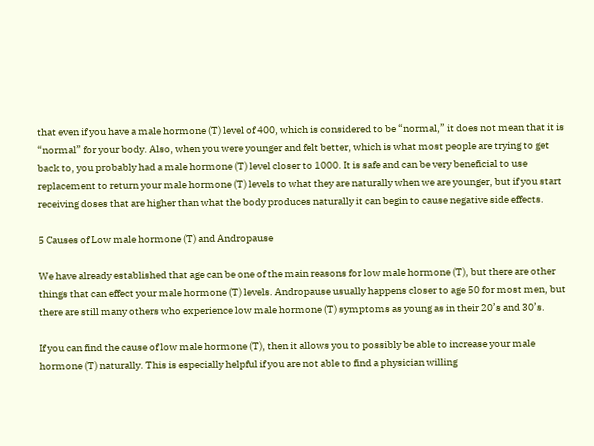that even if you have a male hormone (T) level of 400, which is considered to be “normal,” it does not mean that it is “normal” for your body. Also, when you were younger and felt better, which is what most people are trying to get back to, you probably had a male hormone (T) level closer to 1000. It is safe and can be very beneficial to use replacement to return your male hormone (T) levels to what they are naturally when we are younger, but if you start receiving doses that are higher than what the body produces naturally it can begin to cause negative side effects.

5 Causes of Low male hormone (T) and Andropause

We have already established that age can be one of the main reasons for low male hormone (T), but there are other things that can effect your male hormone (T) levels. Andropause usually happens closer to age 50 for most men, but there are still many others who experience low male hormone (T) symptoms as young as in their 20’s and 30’s.

If you can find the cause of low male hormone (T), then it allows you to possibly be able to increase your male hormone (T) naturally. This is especially helpful if you are not able to find a physician willing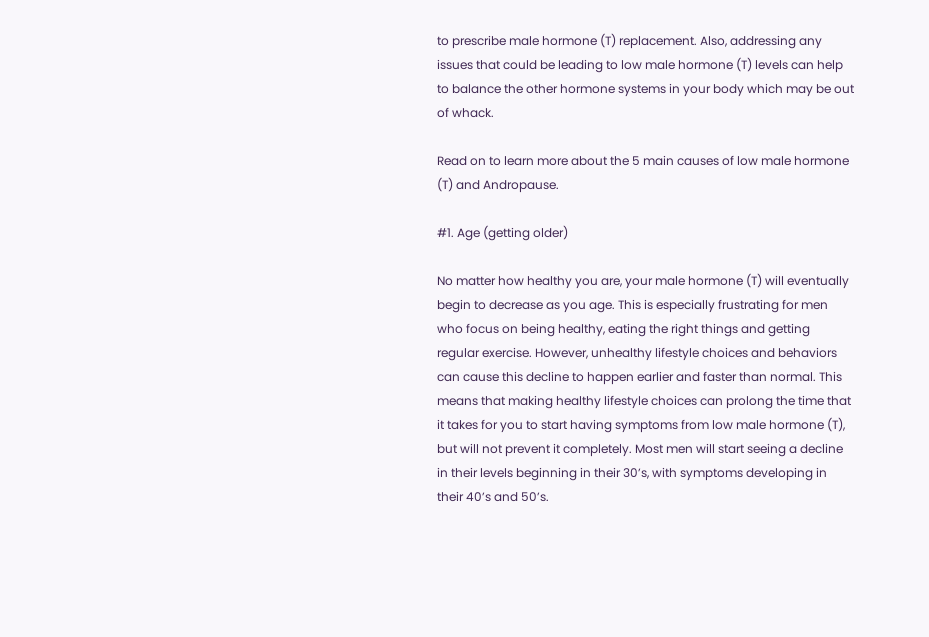to prescribe male hormone (T) replacement. Also, addressing any issues that could be leading to low male hormone (T) levels can help to balance the other hormone systems in your body which may be out of whack.

Read on to learn more about the 5 main causes of low male hormone (T) and Andropause.

#1. Age (getting older)

No matter how healthy you are, your male hormone (T) will eventually begin to decrease as you age. This is especially frustrating for men who focus on being healthy, eating the right things and getting regular exercise. However, unhealthy lifestyle choices and behaviors can cause this decline to happen earlier and faster than normal. This means that making healthy lifestyle choices can prolong the time that it takes for you to start having symptoms from low male hormone (T), but will not prevent it completely. Most men will start seeing a decline in their levels beginning in their 30’s, with symptoms developing in their 40’s and 50’s.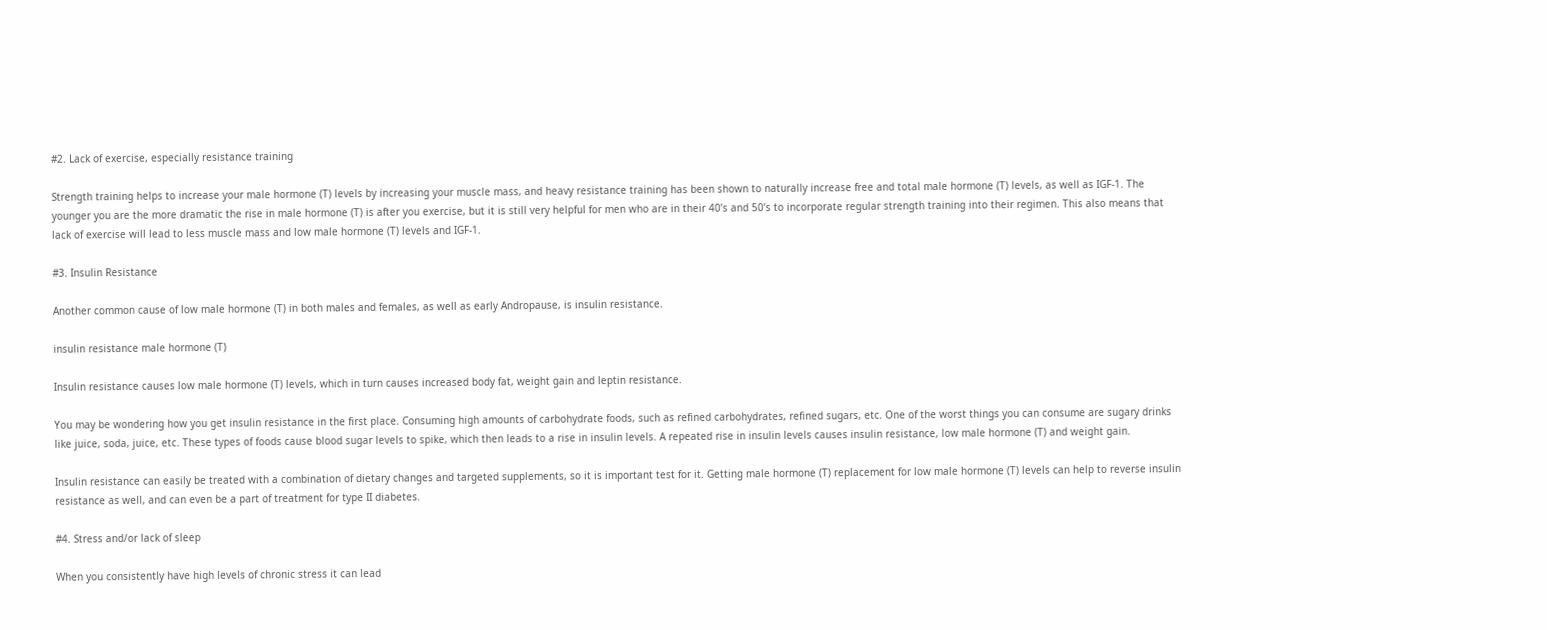#2. Lack of exercise, especially resistance training

Strength training helps to increase your male hormone (T) levels by increasing your muscle mass, and heavy resistance training has been shown to naturally increase free and total male hormone (T) levels, as well as IGF-1. The younger you are the more dramatic the rise in male hormone (T) is after you exercise, but it is still very helpful for men who are in their 40’s and 50’s to incorporate regular strength training into their regimen. This also means that lack of exercise will lead to less muscle mass and low male hormone (T) levels and IGF-1.

#3. Insulin Resistance

Another common cause of low male hormone (T) in both males and females, as well as early Andropause, is insulin resistance.

insulin resistance male hormone (T)

Insulin resistance causes low male hormone (T) levels, which in turn causes increased body fat, weight gain and leptin resistance.

You may be wondering how you get insulin resistance in the first place. Consuming high amounts of carbohydrate foods, such as refined carbohydrates, refined sugars, etc. One of the worst things you can consume are sugary drinks like juice, soda, juice, etc. These types of foods cause blood sugar levels to spike, which then leads to a rise in insulin levels. A repeated rise in insulin levels causes insulin resistance, low male hormone (T) and weight gain.

Insulin resistance can easily be treated with a combination of dietary changes and targeted supplements, so it is important test for it. Getting male hormone (T) replacement for low male hormone (T) levels can help to reverse insulin resistance as well, and can even be a part of treatment for type II diabetes.

#4. Stress and/or lack of sleep

When you consistently have high levels of chronic stress it can lead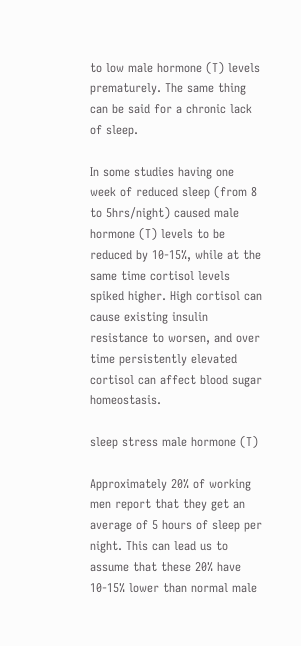to low male hormone (T) levels prematurely. The same thing can be said for a chronic lack of sleep.

In some studies having one week of reduced sleep (from 8 to 5hrs/night) caused male hormone (T) levels to be reduced by 10-15%, while at the same time cortisol levels spiked higher. High cortisol can cause existing insulin resistance to worsen, and over time persistently elevated cortisol can affect blood sugar homeostasis.

sleep stress male hormone (T)

Approximately 20% of working men report that they get an average of 5 hours of sleep per night. This can lead us to assume that these 20% have 10-15% lower than normal male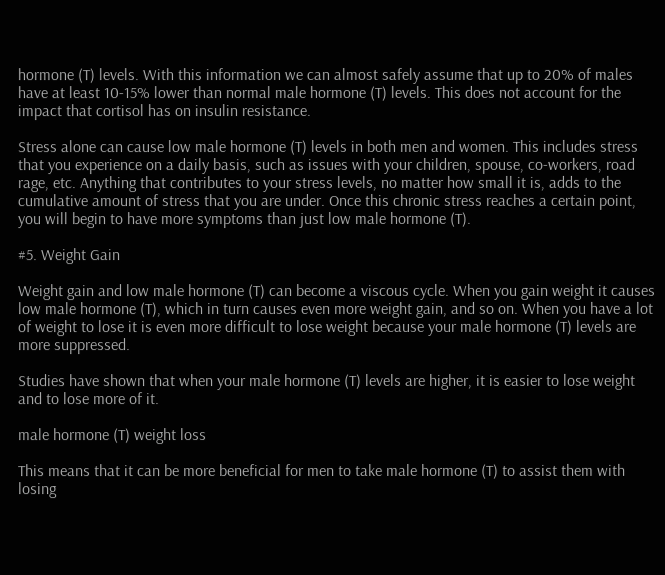hormone (T) levels. With this information we can almost safely assume that up to 20% of males have at least 10-15% lower than normal male hormone (T) levels. This does not account for the impact that cortisol has on insulin resistance.

Stress alone can cause low male hormone (T) levels in both men and women. This includes stress that you experience on a daily basis, such as issues with your children, spouse, co-workers, road rage, etc. Anything that contributes to your stress levels, no matter how small it is, adds to the cumulative amount of stress that you are under. Once this chronic stress reaches a certain point, you will begin to have more symptoms than just low male hormone (T).

#5. Weight Gain

Weight gain and low male hormone (T) can become a viscous cycle. When you gain weight it causes low male hormone (T), which in turn causes even more weight gain, and so on. When you have a lot of weight to lose it is even more difficult to lose weight because your male hormone (T) levels are more suppressed.

Studies have shown that when your male hormone (T) levels are higher, it is easier to lose weight and to lose more of it.

male hormone (T) weight loss

This means that it can be more beneficial for men to take male hormone (T) to assist them with losing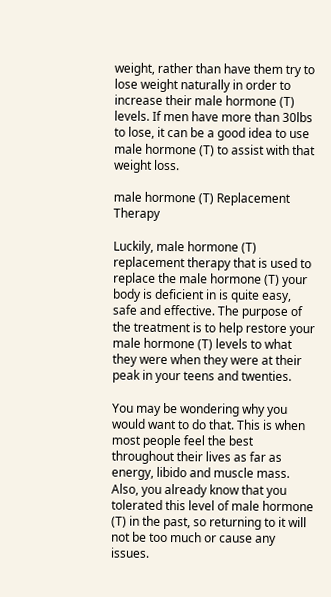weight, rather than have them try to lose weight naturally in order to increase their male hormone (T) levels. If men have more than 30lbs to lose, it can be a good idea to use male hormone (T) to assist with that weight loss.

male hormone (T) Replacement Therapy

Luckily, male hormone (T) replacement therapy that is used to replace the male hormone (T) your body is deficient in is quite easy, safe and effective. The purpose of the treatment is to help restore your male hormone (T) levels to what they were when they were at their peak in your teens and twenties.

You may be wondering why you would want to do that. This is when most people feel the best throughout their lives as far as energy, libido and muscle mass. Also, you already know that you tolerated this level of male hormone (T) in the past, so returning to it will not be too much or cause any issues.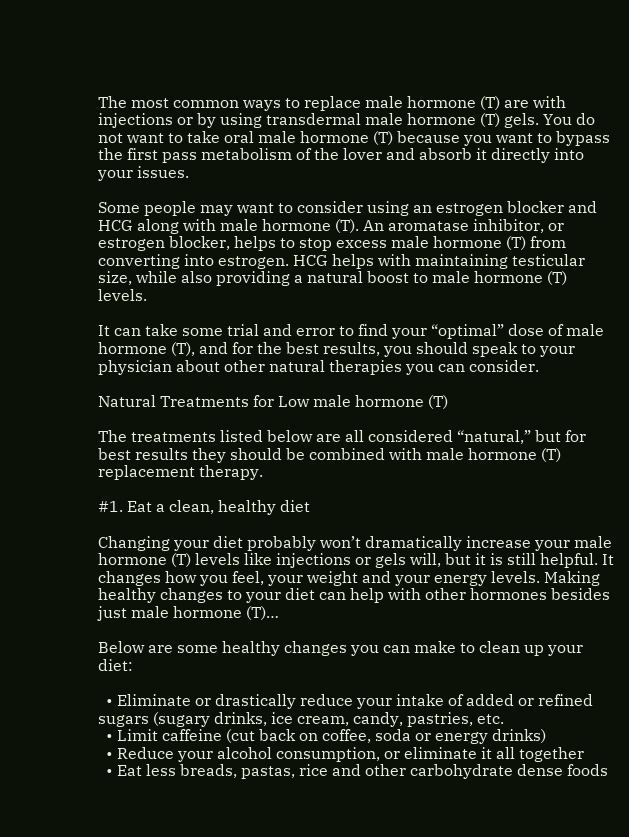The most common ways to replace male hormone (T) are with injections or by using transdermal male hormone (T) gels. You do not want to take oral male hormone (T) because you want to bypass the first pass metabolism of the lover and absorb it directly into your issues.

Some people may want to consider using an estrogen blocker and HCG along with male hormone (T). An aromatase inhibitor, or estrogen blocker, helps to stop excess male hormone (T) from converting into estrogen. HCG helps with maintaining testicular size, while also providing a natural boost to male hormone (T) levels.

It can take some trial and error to find your “optimal” dose of male hormone (T), and for the best results, you should speak to your physician about other natural therapies you can consider.

Natural Treatments for Low male hormone (T)

The treatments listed below are all considered “natural,” but for best results they should be combined with male hormone (T) replacement therapy.

#1. Eat a clean, healthy diet

Changing your diet probably won’t dramatically increase your male hormone (T) levels like injections or gels will, but it is still helpful. It changes how you feel, your weight and your energy levels. Making healthy changes to your diet can help with other hormones besides just male hormone (T)…

Below are some healthy changes you can make to clean up your diet:

  • Eliminate or drastically reduce your intake of added or refined sugars (sugary drinks, ice cream, candy, pastries, etc.
  • Limit caffeine (cut back on coffee, soda or energy drinks)
  • Reduce your alcohol consumption, or eliminate it all together
  • Eat less breads, pastas, rice and other carbohydrate dense foods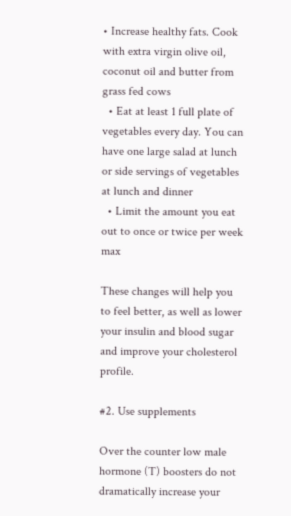• Increase healthy fats. Cook with extra virgin olive oil, coconut oil and butter from grass fed cows
  • Eat at least 1 full plate of vegetables every day. You can have one large salad at lunch or side servings of vegetables at lunch and dinner
  • Limit the amount you eat out to once or twice per week max

These changes will help you to feel better, as well as lower your insulin and blood sugar and improve your cholesterol profile.

#2. Use supplements

Over the counter low male hormone (T) boosters do not dramatically increase your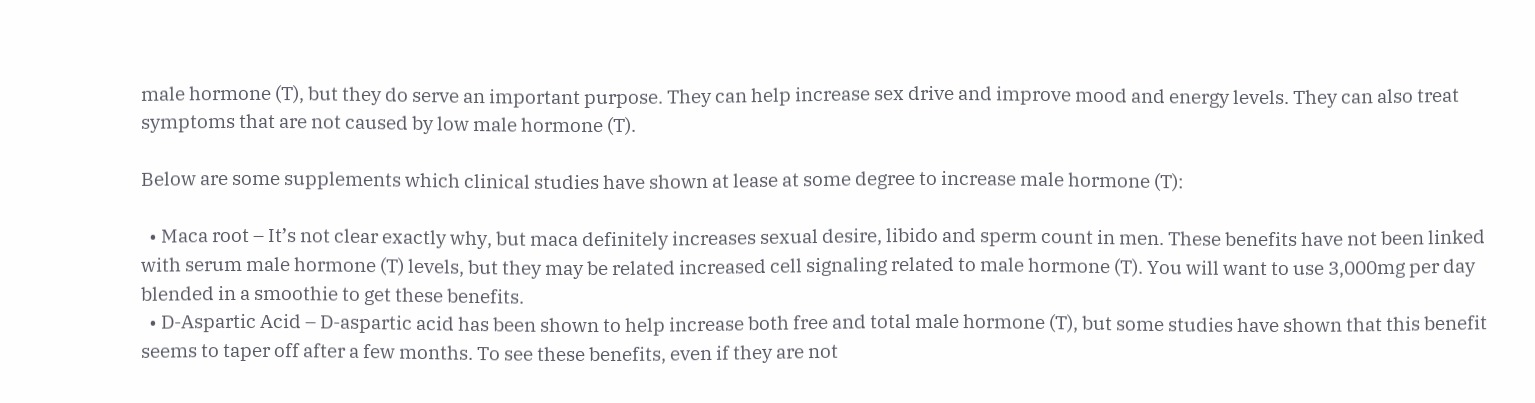male hormone (T), but they do serve an important purpose. They can help increase sex drive and improve mood and energy levels. They can also treat symptoms that are not caused by low male hormone (T).

Below are some supplements which clinical studies have shown at lease at some degree to increase male hormone (T):

  • Maca root – It’s not clear exactly why, but maca definitely increases sexual desire, libido and sperm count in men. These benefits have not been linked with serum male hormone (T) levels, but they may be related increased cell signaling related to male hormone (T). You will want to use 3,000mg per day blended in a smoothie to get these benefits.
  • D-Aspartic Acid – D-aspartic acid has been shown to help increase both free and total male hormone (T), but some studies have shown that this benefit seems to taper off after a few months. To see these benefits, even if they are not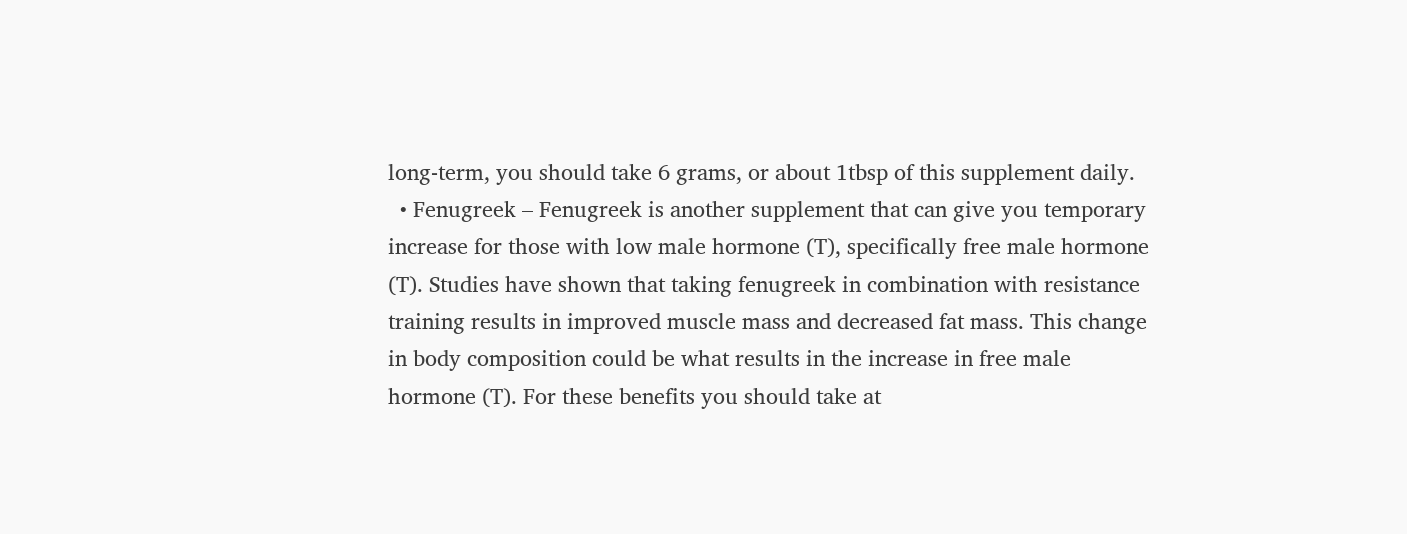long-term, you should take 6 grams, or about 1tbsp of this supplement daily.
  • Fenugreek – Fenugreek is another supplement that can give you temporary increase for those with low male hormone (T), specifically free male hormone (T). Studies have shown that taking fenugreek in combination with resistance training results in improved muscle mass and decreased fat mass. This change in body composition could be what results in the increase in free male hormone (T). For these benefits you should take at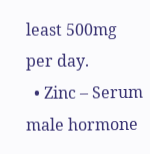least 500mg per day.
  • Zinc – Serum male hormone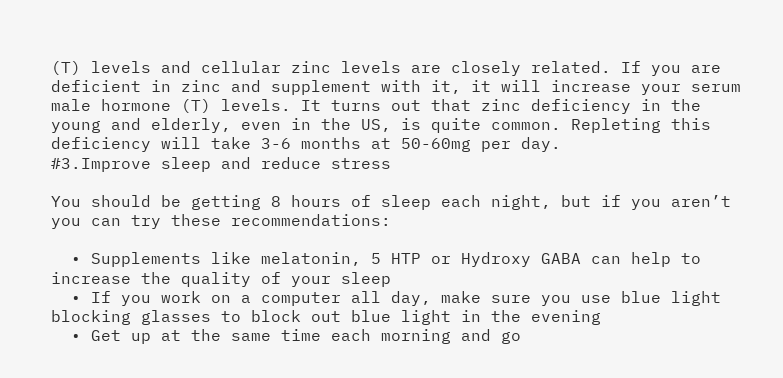(T) levels and cellular zinc levels are closely related. If you are deficient in zinc and supplement with it, it will increase your serum male hormone (T) levels. It turns out that zinc deficiency in the young and elderly, even in the US, is quite common. Repleting this deficiency will take 3-6 months at 50-60mg per day.
#3.Improve sleep and reduce stress

You should be getting 8 hours of sleep each night, but if you aren’t you can try these recommendations:

  • Supplements like melatonin, 5 HTP or Hydroxy GABA can help to increase the quality of your sleep
  • If you work on a computer all day, make sure you use blue light blocking glasses to block out blue light in the evening
  • Get up at the same time each morning and go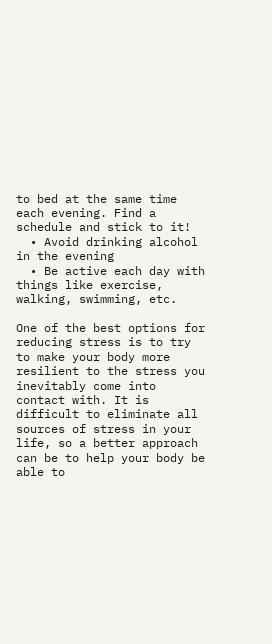to bed at the same time each evening. Find a schedule and stick to it!
  • Avoid drinking alcohol in the evening
  • Be active each day with things like exercise, walking, swimming, etc.

One of the best options for reducing stress is to try to make your body more resilient to the stress you inevitably come into contact with. It is difficult to eliminate all sources of stress in your life, so a better approach can be to help your body be able to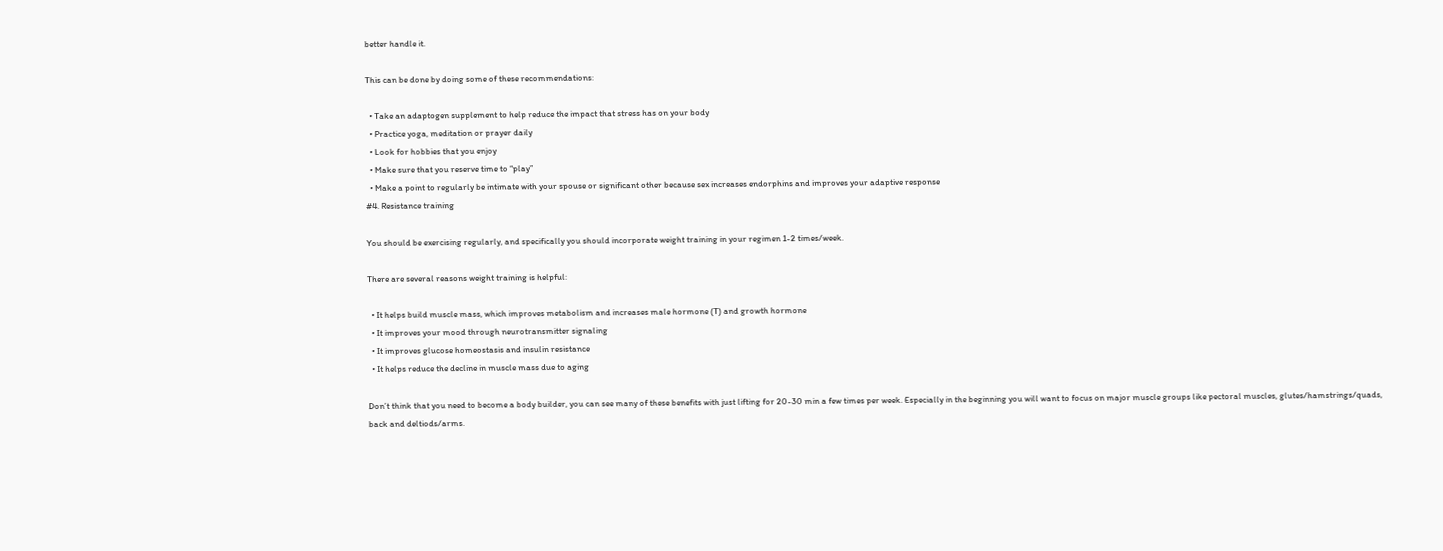better handle it.

This can be done by doing some of these recommendations:

  • Take an adaptogen supplement to help reduce the impact that stress has on your body
  • Practice yoga, meditation or prayer daily
  • Look for hobbies that you enjoy
  • Make sure that you reserve time to “play”
  • Make a point to regularly be intimate with your spouse or significant other because sex increases endorphins and improves your adaptive response
#4. Resistance training

You should be exercising regularly, and specifically you should incorporate weight training in your regimen 1-2 times/week.

There are several reasons weight training is helpful:

  • It helps build muscle mass, which improves metabolism and increases male hormone (T) and growth hormone
  • It improves your mood through neurotransmitter signaling
  • It improves glucose homeostasis and insulin resistance
  • It helps reduce the decline in muscle mass due to aging

Don’t think that you need to become a body builder, you can see many of these benefits with just lifting for 20-30 min a few times per week. Especially in the beginning you will want to focus on major muscle groups like pectoral muscles, glutes/hamstrings/quads, back and deltiods/arms.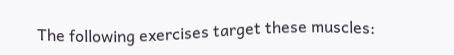The following exercises target these muscles: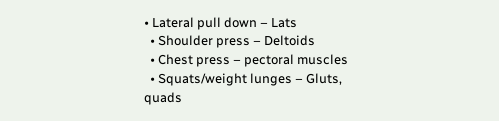• Lateral pull down – Lats
  • Shoulder press – Deltoids
  • Chest press – pectoral muscles
  • Squats/weight lunges – Gluts, quads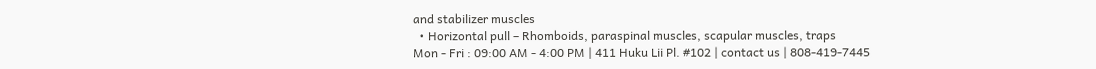and stabilizer muscles
  • Horizontal pull – Rhomboids, paraspinal muscles, scapular muscles, traps
Mon - Fri : 09:00 AM - 4:00 PM | 411 Huku Lii Pl. #102 | contact us | 808-419-7445